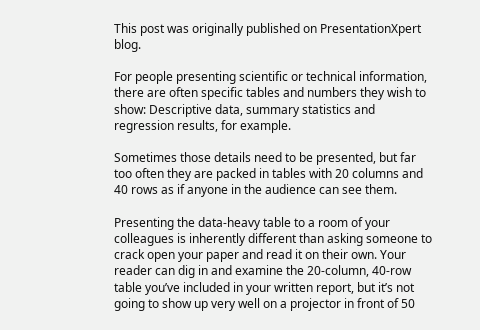This post was originally published on PresentationXpert blog.

For people presenting scientific or technical information, there are often specific tables and numbers they wish to show: Descriptive data, summary statistics and regression results, for example.

Sometimes those details need to be presented, but far too often they are packed in tables with 20 columns and 40 rows as if anyone in the audience can see them.

Presenting the data-heavy table to a room of your colleagues is inherently different than asking someone to crack open your paper and read it on their own. Your reader can dig in and examine the 20-column, 40-row table you’ve included in your written report, but it’s not going to show up very well on a projector in front of 50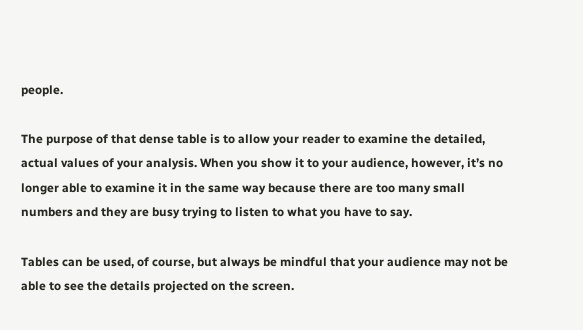people.

The purpose of that dense table is to allow your reader to examine the detailed, actual values of your analysis. When you show it to your audience, however, it’s no longer able to examine it in the same way because there are too many small numbers and they are busy trying to listen to what you have to say.

Tables can be used, of course, but always be mindful that your audience may not be able to see the details projected on the screen.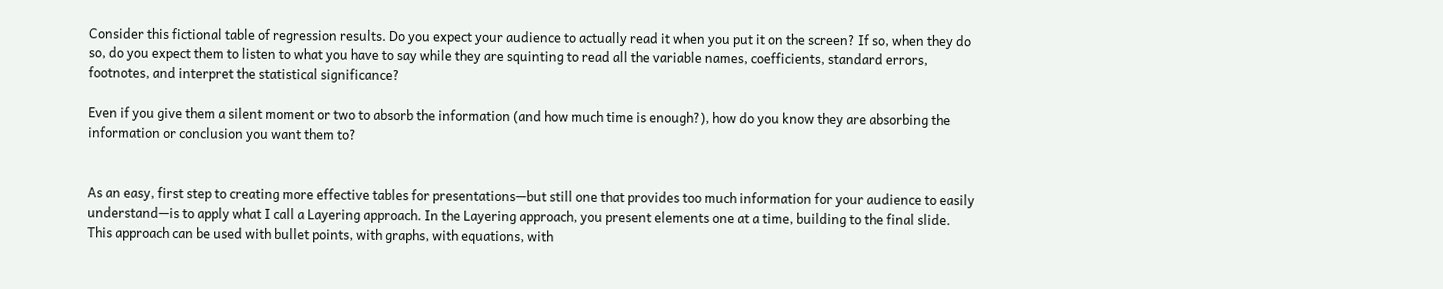Consider this fictional table of regression results. Do you expect your audience to actually read it when you put it on the screen? If so, when they do so, do you expect them to listen to what you have to say while they are squinting to read all the variable names, coefficients, standard errors, footnotes, and interpret the statistical significance?

Even if you give them a silent moment or two to absorb the information (and how much time is enough?), how do you know they are absorbing the information or conclusion you want them to?


As an easy, first step to creating more effective tables for presentations—but still one that provides too much information for your audience to easily understand—is to apply what I call a Layering approach. In the Layering approach, you present elements one at a time, building to the final slide. This approach can be used with bullet points, with graphs, with equations, with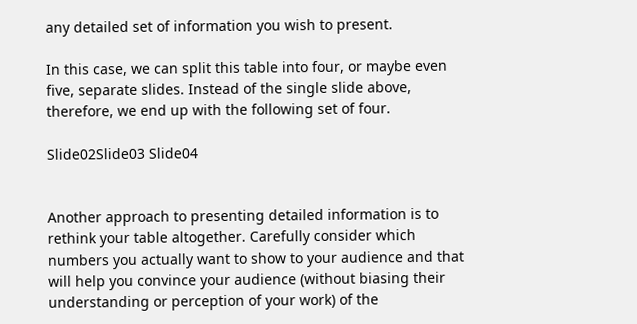any detailed set of information you wish to present.

In this case, we can split this table into four, or maybe even five, separate slides. Instead of the single slide above, therefore, we end up with the following set of four.

Slide02Slide03 Slide04


Another approach to presenting detailed information is to rethink your table altogether. Carefully consider which numbers you actually want to show to your audience and that will help you convince your audience (without biasing their understanding or perception of your work) of the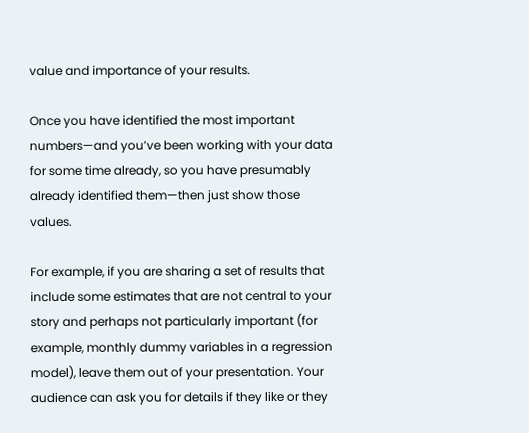value and importance of your results.

Once you have identified the most important numbers—and you’ve been working with your data for some time already, so you have presumably already identified them—then just show those values.

For example, if you are sharing a set of results that include some estimates that are not central to your story and perhaps not particularly important (for example, monthly dummy variables in a regression model), leave them out of your presentation. Your audience can ask you for details if they like or they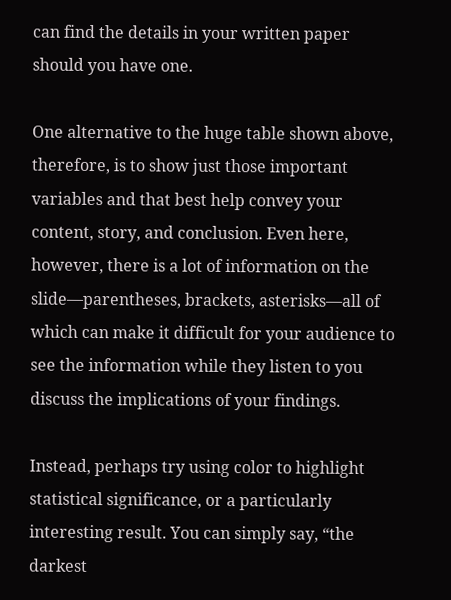can find the details in your written paper should you have one.

One alternative to the huge table shown above, therefore, is to show just those important variables and that best help convey your content, story, and conclusion. Even here, however, there is a lot of information on the slide—parentheses, brackets, asterisks—all of which can make it difficult for your audience to see the information while they listen to you discuss the implications of your findings.

Instead, perhaps try using color to highlight statistical significance, or a particularly interesting result. You can simply say, “the darkest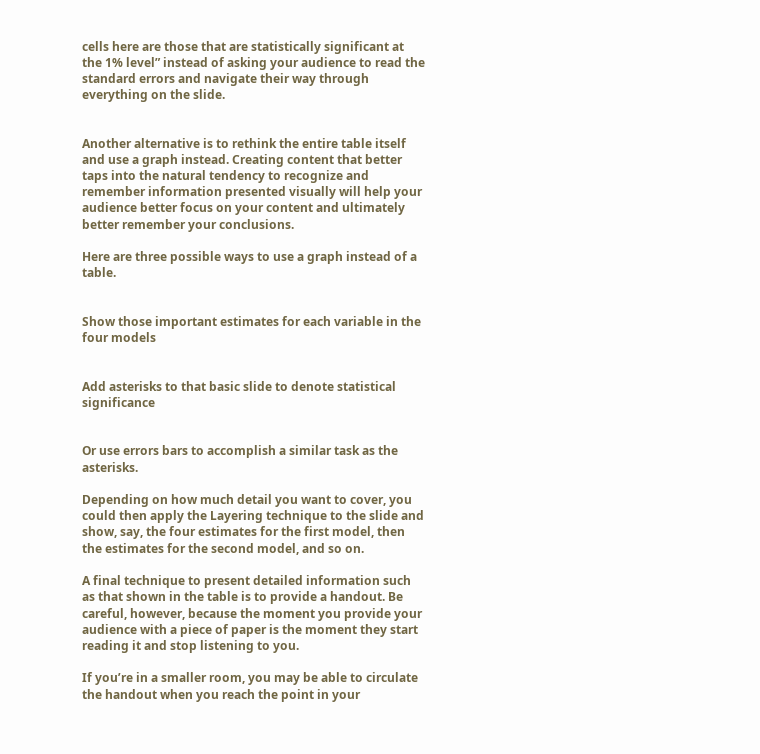cells here are those that are statistically significant at the 1% level” instead of asking your audience to read the standard errors and navigate their way through everything on the slide.


Another alternative is to rethink the entire table itself and use a graph instead. Creating content that better taps into the natural tendency to recognize and remember information presented visually will help your audience better focus on your content and ultimately better remember your conclusions.

Here are three possible ways to use a graph instead of a table.


Show those important estimates for each variable in the four models


Add asterisks to that basic slide to denote statistical significance


Or use errors bars to accomplish a similar task as the asterisks.

Depending on how much detail you want to cover, you could then apply the Layering technique to the slide and show, say, the four estimates for the first model, then the estimates for the second model, and so on.

A final technique to present detailed information such as that shown in the table is to provide a handout. Be careful, however, because the moment you provide your audience with a piece of paper is the moment they start reading it and stop listening to you.

If you’re in a smaller room, you may be able to circulate the handout when you reach the point in your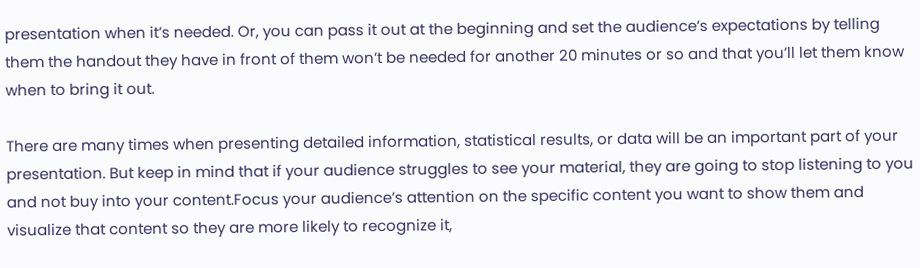presentation when it’s needed. Or, you can pass it out at the beginning and set the audience’s expectations by telling them the handout they have in front of them won’t be needed for another 20 minutes or so and that you’ll let them know when to bring it out.

There are many times when presenting detailed information, statistical results, or data will be an important part of your presentation. But keep in mind that if your audience struggles to see your material, they are going to stop listening to you and not buy into your content.Focus your audience’s attention on the specific content you want to show them and visualize that content so they are more likely to recognize it,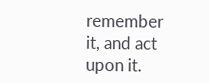remember it, and act upon it.